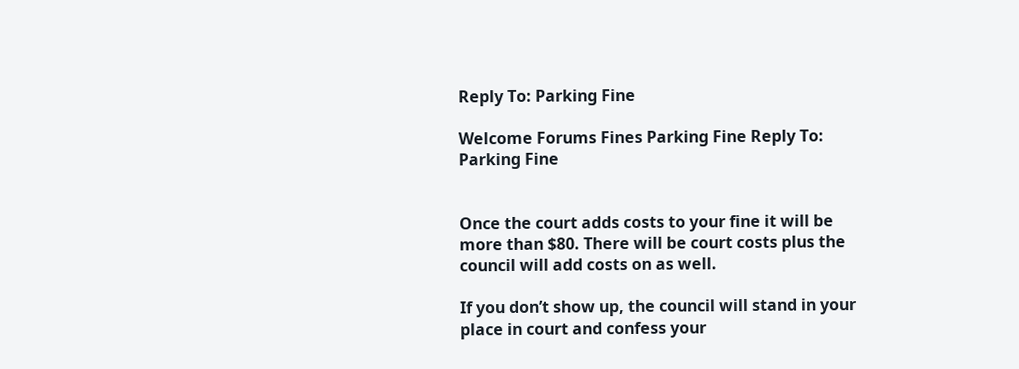Reply To: Parking Fine

Welcome Forums Fines Parking Fine Reply To: Parking Fine


Once the court adds costs to your fine it will be more than $80. There will be court costs plus the council will add costs on as well.

If you don’t show up, the council will stand in your place in court and confess your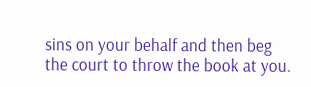sins on your behalf and then beg the court to throw the book at you.